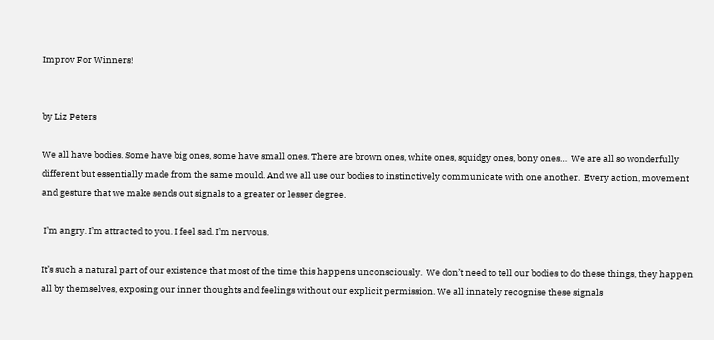Improv For Winners!


by Liz Peters

We all have bodies. Some have big ones, some have small ones. There are brown ones, white ones, squidgy ones, bony ones…  We are all so wonderfully different but essentially made from the same mould. And we all use our bodies to instinctively communicate with one another.  Every action, movement and gesture that we make sends out signals to a greater or lesser degree.

 I’m angry. I’m attracted to you. I feel sad. I’m nervous.

It’s such a natural part of our existence that most of the time this happens unconsciously.  We don’t need to tell our bodies to do these things, they happen all by themselves, exposing our inner thoughts and feelings without our explicit permission. We all innately recognise these signals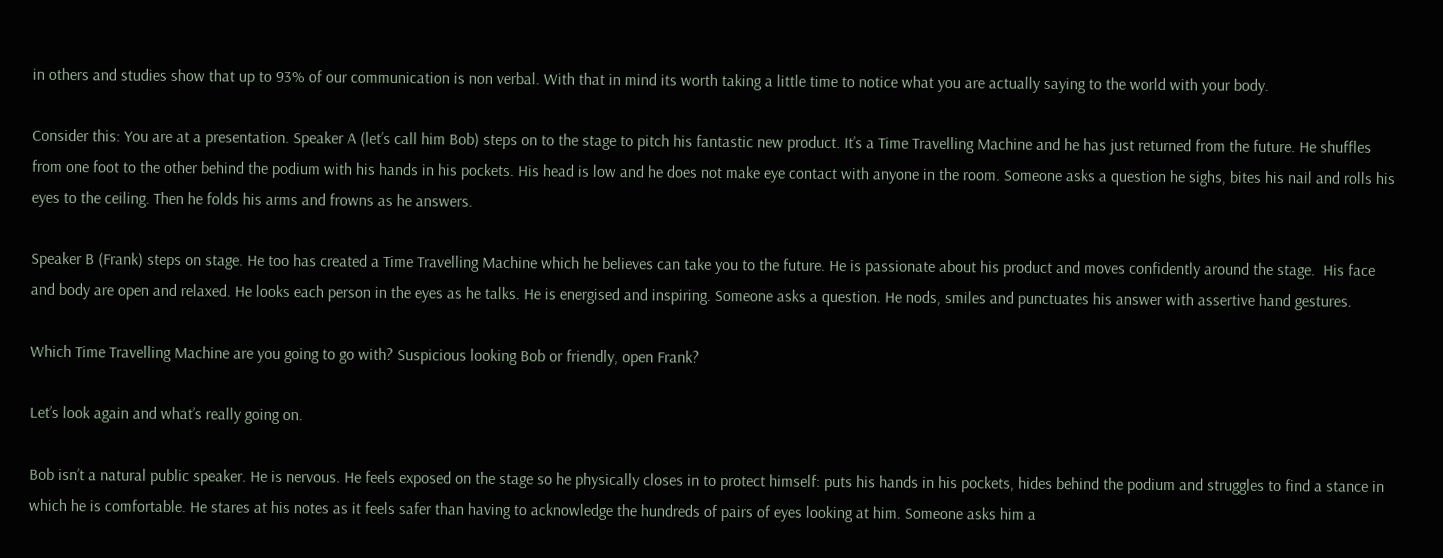in others and studies show that up to 93% of our communication is non verbal. With that in mind its worth taking a little time to notice what you are actually saying to the world with your body.

Consider this: You are at a presentation. Speaker A (let’s call him Bob) steps on to the stage to pitch his fantastic new product. It’s a Time Travelling Machine and he has just returned from the future. He shuffles from one foot to the other behind the podium with his hands in his pockets. His head is low and he does not make eye contact with anyone in the room. Someone asks a question he sighs, bites his nail and rolls his eyes to the ceiling. Then he folds his arms and frowns as he answers.

Speaker B (Frank) steps on stage. He too has created a Time Travelling Machine which he believes can take you to the future. He is passionate about his product and moves confidently around the stage.  His face and body are open and relaxed. He looks each person in the eyes as he talks. He is energised and inspiring. Someone asks a question. He nods, smiles and punctuates his answer with assertive hand gestures.

Which Time Travelling Machine are you going to go with? Suspicious looking Bob or friendly, open Frank?

Let’s look again and what’s really going on.

Bob isn’t a natural public speaker. He is nervous. He feels exposed on the stage so he physically closes in to protect himself: puts his hands in his pockets, hides behind the podium and struggles to find a stance in which he is comfortable. He stares at his notes as it feels safer than having to acknowledge the hundreds of pairs of eyes looking at him. Someone asks him a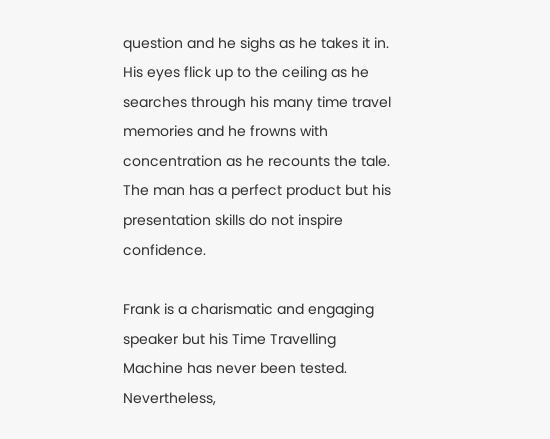question and he sighs as he takes it in. His eyes flick up to the ceiling as he searches through his many time travel memories and he frowns with concentration as he recounts the tale. The man has a perfect product but his presentation skills do not inspire confidence.

Frank is a charismatic and engaging speaker but his Time Travelling Machine has never been tested. Nevertheless,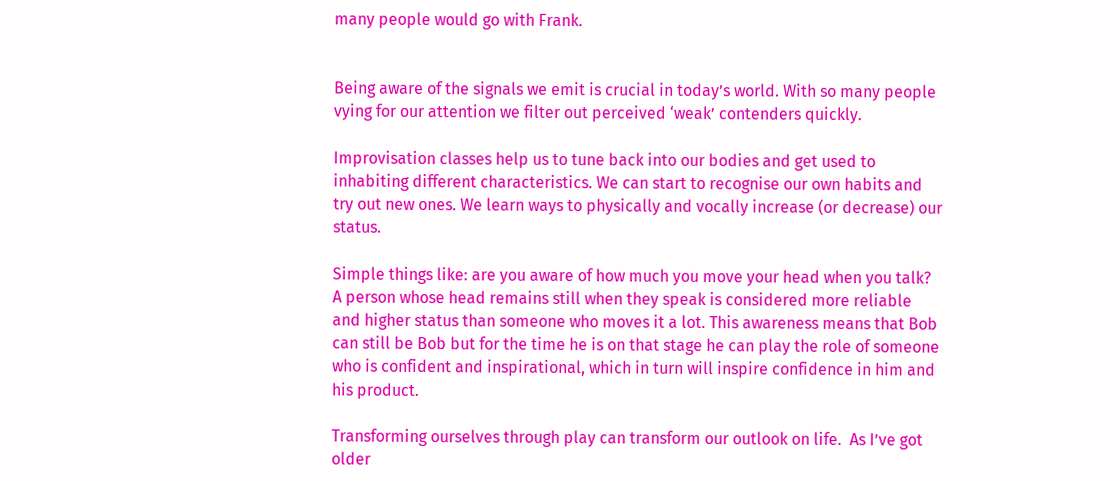many people would go with Frank.


Being aware of the signals we emit is crucial in today’s world. With so many people vying for our attention we filter out perceived ‘weak’ contenders quickly.

Improvisation classes help us to tune back into our bodies and get used to inhabiting different characteristics. We can start to recognise our own habits and try out new ones. We learn ways to physically and vocally increase (or decrease) our status.

Simple things like: are you aware of how much you move your head when you talk? A person whose head remains still when they speak is considered more reliable and higher status than someone who moves it a lot. This awareness means that Bob can still be Bob but for the time he is on that stage he can play the role of someone who is confident and inspirational, which in turn will inspire confidence in him and his product.

Transforming ourselves through play can transform our outlook on life.  As I’ve got older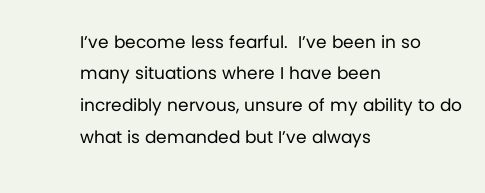I’ve become less fearful.  I’ve been in so many situations where I have been incredibly nervous, unsure of my ability to do what is demanded but I’ve always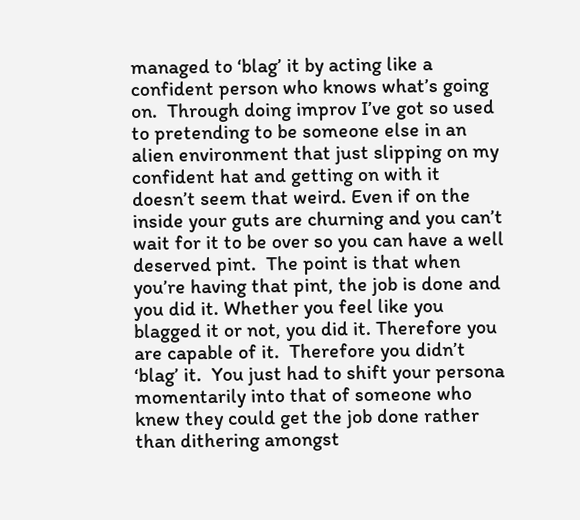managed to ‘blag’ it by acting like a confident person who knows what’s going on.  Through doing improv I’ve got so used to pretending to be someone else in an alien environment that just slipping on my confident hat and getting on with it doesn’t seem that weird. Even if on the inside your guts are churning and you can’t wait for it to be over so you can have a well deserved pint.  The point is that when you’re having that pint, the job is done and you did it. Whether you feel like you blagged it or not, you did it. Therefore you are capable of it.  Therefore you didn’t ‘blag’ it.  You just had to shift your persona momentarily into that of someone who knew they could get the job done rather than dithering amongst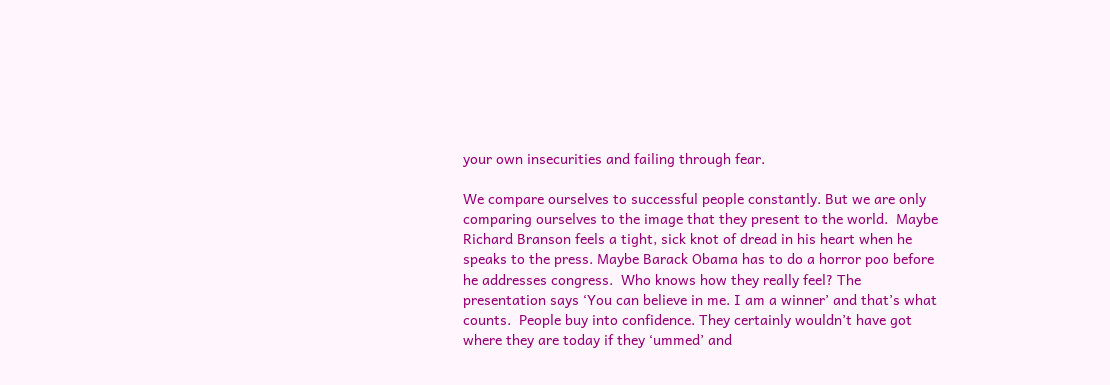your own insecurities and failing through fear.

We compare ourselves to successful people constantly. But we are only comparing ourselves to the image that they present to the world.  Maybe Richard Branson feels a tight, sick knot of dread in his heart when he speaks to the press. Maybe Barack Obama has to do a horror poo before he addresses congress.  Who knows how they really feel? The presentation says ‘You can believe in me. I am a winner’ and that’s what counts.  People buy into confidence. They certainly wouldn’t have got where they are today if they ‘ummed’ and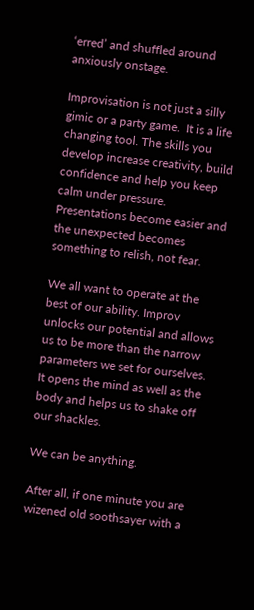‘erred’ and shuffled around anxiously onstage.

Improvisation is not just a silly gimic or a party game.  It is a life changing tool. The skills you develop increase creativity, build confidence and help you keep calm under pressure.  Presentations become easier and the unexpected becomes something to relish, not fear.

We all want to operate at the best of our ability. Improv unlocks our potential and allows us to be more than the narrow parameters we set for ourselves. It opens the mind as well as the body and helps us to shake off our shackles.

We can be anything.

After all, if one minute you are wizened old soothsayer with a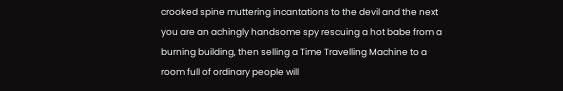crooked spine muttering incantations to the devil and the next you are an achingly handsome spy rescuing a hot babe from a burning building, then selling a Time Travelling Machine to a room full of ordinary people will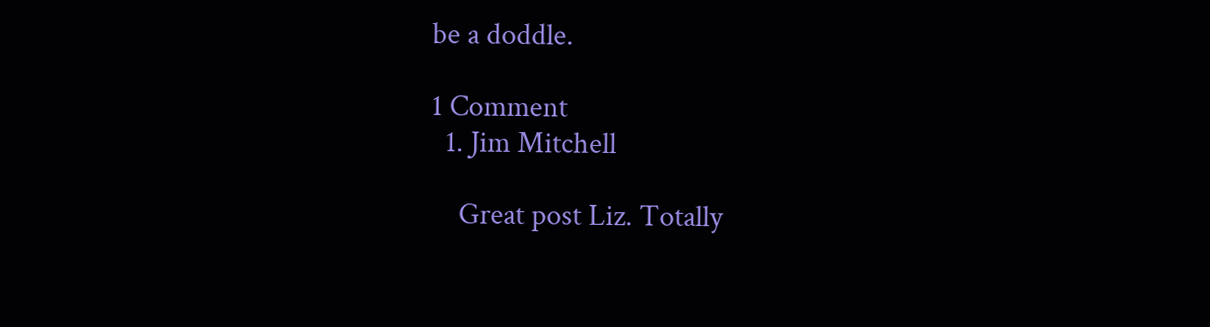be a doddle.

1 Comment
  1. Jim Mitchell

    Great post Liz. Totally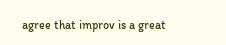agree that improv is a great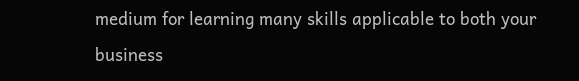medium for learning many skills applicable to both your business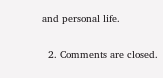and personal life.

  2. Comments are closed.